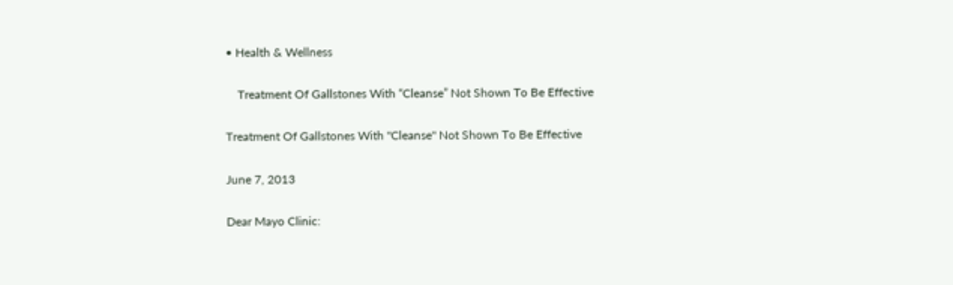• Health & Wellness

    Treatment Of Gallstones With “Cleanse” Not Shown To Be Effective

Treatment Of Gallstones With "Cleanse" Not Shown To Be Effective

June 7, 2013

Dear Mayo Clinic: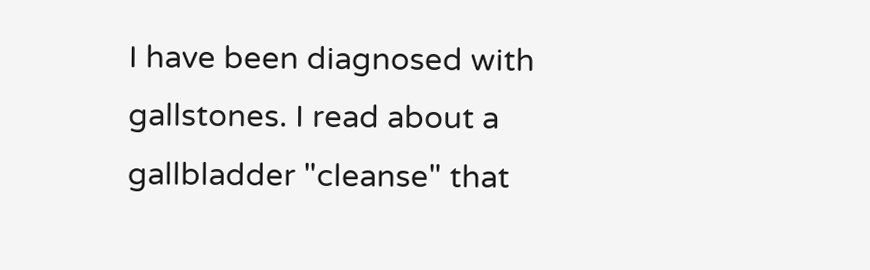I have been diagnosed with gallstones. I read about a gallbladder "cleanse" that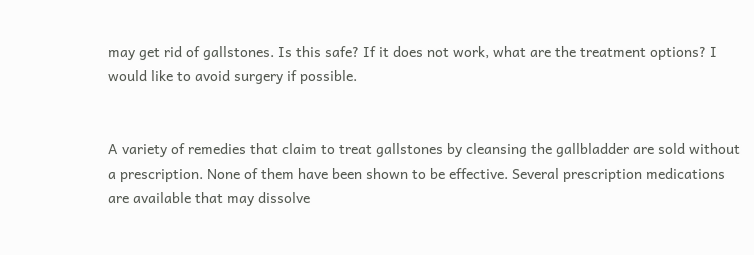may get rid of gallstones. Is this safe? If it does not work, what are the treatment options? I would like to avoid surgery if possible.


A variety of remedies that claim to treat gallstones by cleansing the gallbladder are sold without a prescription. None of them have been shown to be effective. Several prescription medications are available that may dissolve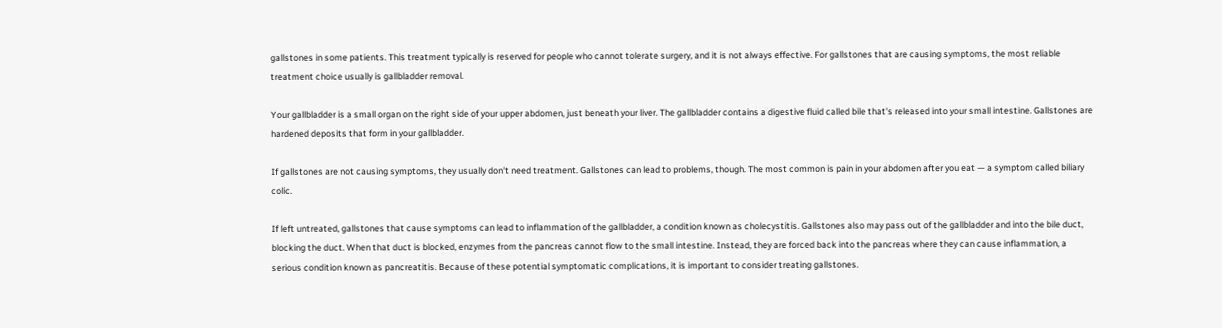gallstones in some patients. This treatment typically is reserved for people who cannot tolerate surgery, and it is not always effective. For gallstones that are causing symptoms, the most reliable treatment choice usually is gallbladder removal.

Your gallbladder is a small organ on the right side of your upper abdomen, just beneath your liver. The gallbladder contains a digestive fluid called bile that's released into your small intestine. Gallstones are hardened deposits that form in your gallbladder.

If gallstones are not causing symptoms, they usually don't need treatment. Gallstones can lead to problems, though. The most common is pain in your abdomen after you eat — a symptom called biliary colic.

If left untreated, gallstones that cause symptoms can lead to inflammation of the gallbladder, a condition known as cholecystitis. Gallstones also may pass out of the gallbladder and into the bile duct, blocking the duct. When that duct is blocked, enzymes from the pancreas cannot flow to the small intestine. Instead, they are forced back into the pancreas where they can cause inflammation, a serious condition known as pancreatitis. Because of these potential symptomatic complications, it is important to consider treating gallstones.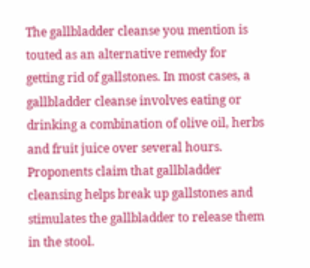The gallbladder cleanse you mention is touted as an alternative remedy for getting rid of gallstones. In most cases, a gallbladder cleanse involves eating or drinking a combination of olive oil, herbs and fruit juice over several hours. Proponents claim that gallbladder cleansing helps break up gallstones and stimulates the gallbladder to release them in the stool.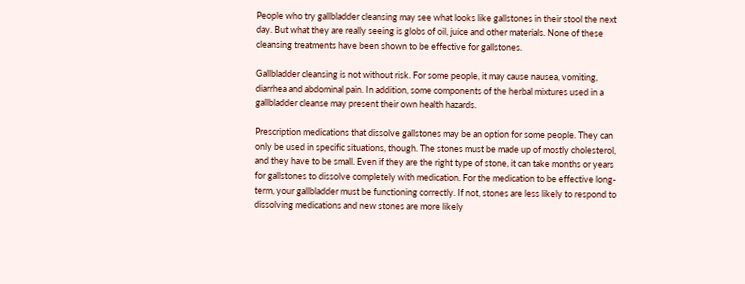People who try gallbladder cleansing may see what looks like gallstones in their stool the next day. But what they are really seeing is globs of oil, juice and other materials. None of these cleansing treatments have been shown to be effective for gallstones.

Gallbladder cleansing is not without risk. For some people, it may cause nausea, vomiting, diarrhea and abdominal pain. In addition, some components of the herbal mixtures used in a gallbladder cleanse may present their own health hazards.

Prescription medications that dissolve gallstones may be an option for some people. They can only be used in specific situations, though. The stones must be made up of mostly cholesterol, and they have to be small. Even if they are the right type of stone, it can take months or years for gallstones to dissolve completely with medication. For the medication to be effective long-term, your gallbladder must be functioning correctly. If not, stones are less likely to respond to dissolving medications and new stones are more likely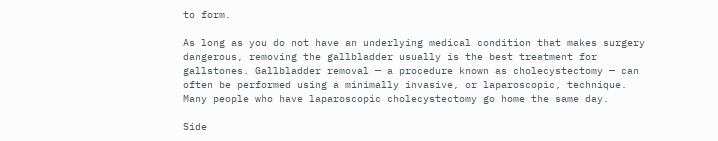to form.

As long as you do not have an underlying medical condition that makes surgery dangerous, removing the gallbladder usually is the best treatment for gallstones. Gallbladder removal — a procedure known as cholecystectomy — can often be performed using a minimally invasive, or laparoscopic, technique. Many people who have laparoscopic cholecystectomy go home the same day.

Side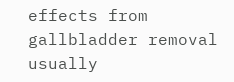effects from gallbladder removal usually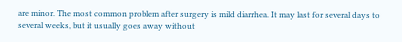are minor. The most common problem after surgery is mild diarrhea. It may last for several days to several weeks, but it usually goes away without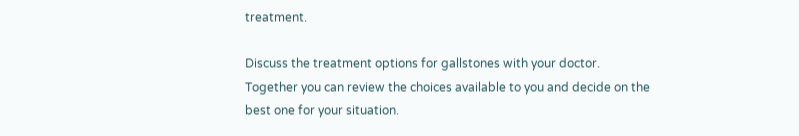treatment.

Discuss the treatment options for gallstones with your doctor. Together you can review the choices available to you and decide on the best one for your situation.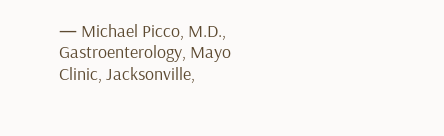— Michael Picco, M.D., Gastroenterology, Mayo Clinic, Jacksonville,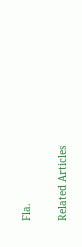Fla.

Related Articles